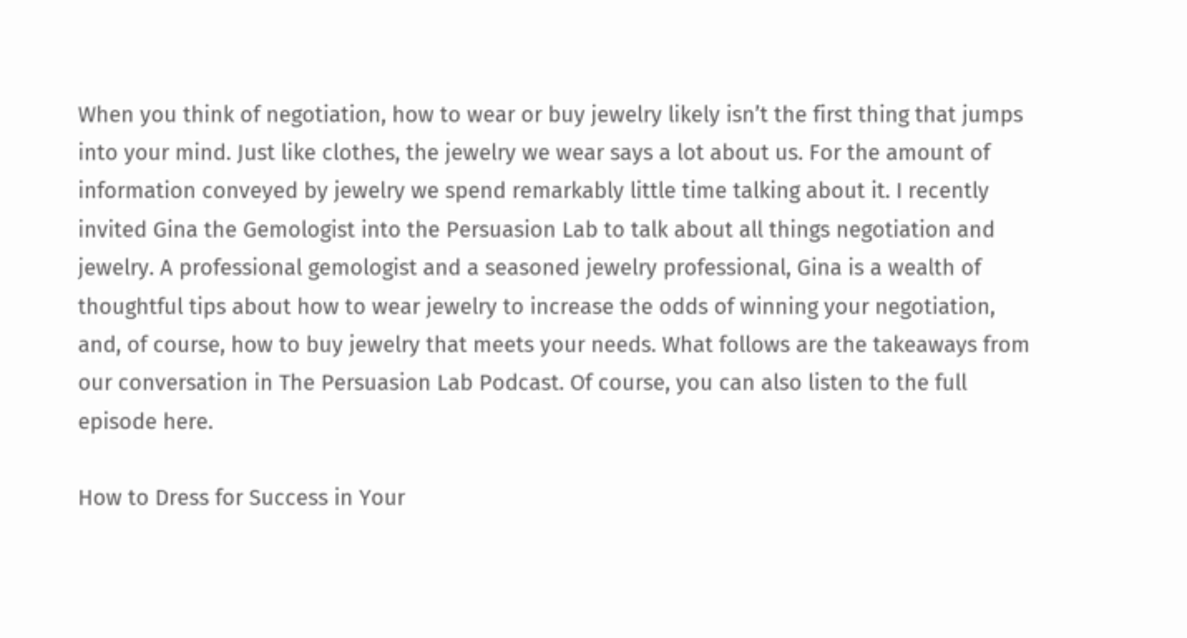When you think of negotiation, how to wear or buy jewelry likely isn’t the first thing that jumps into your mind. Just like clothes, the jewelry we wear says a lot about us. For the amount of information conveyed by jewelry we spend remarkably little time talking about it. I recently invited Gina the Gemologist into the Persuasion Lab to talk about all things negotiation and jewelry. A professional gemologist and a seasoned jewelry professional, Gina is a wealth of thoughtful tips about how to wear jewelry to increase the odds of winning your negotiation, and, of course, how to buy jewelry that meets your needs. What follows are the takeaways from our conversation in The Persuasion Lab Podcast. Of course, you can also listen to the full episode here.

How to Dress for Success in Your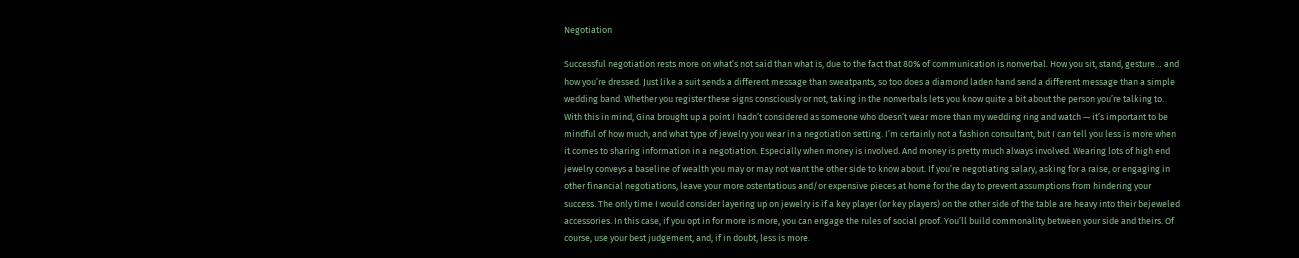Negotiation

Successful negotiation rests more on what’s not said than what is, due to the fact that 80% of communication is nonverbal. How you sit, stand, gesture… and how you’re dressed. Just like a suit sends a different message than sweatpants, so too does a diamond laden hand send a different message than a simple wedding band. Whether you register these signs consciously or not, taking in the nonverbals lets you know quite a bit about the person you’re talking to. With this in mind, Gina brought up a point I hadn’t considered as someone who doesn’t wear more than my wedding ring and watch — it’s important to be mindful of how much, and what type of jewelry you wear in a negotiation setting. I’m certainly not a fashion consultant, but I can tell you less is more when it comes to sharing information in a negotiation. Especially when money is involved. And money is pretty much always involved. Wearing lots of high end jewelry conveys a baseline of wealth you may or may not want the other side to know about. If you’re negotiating salary, asking for a raise, or engaging in other financial negotiations, leave your more ostentatious and/or expensive pieces at home for the day to prevent assumptions from hindering your success. The only time I would consider layering up on jewelry is if a key player (or key players) on the other side of the table are heavy into their bejeweled accessories. In this case, if you opt in for more is more, you can engage the rules of social proof. You’ll build commonality between your side and theirs. Of course, use your best judgement, and, if in doubt, less is more.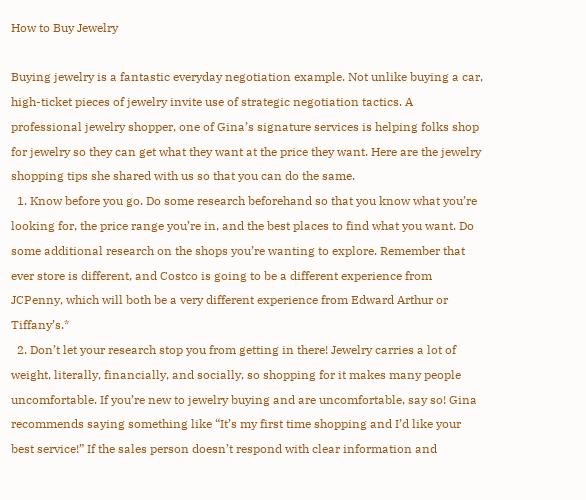How to Buy Jewelry

Buying jewelry is a fantastic everyday negotiation example. Not unlike buying a car, high-ticket pieces of jewelry invite use of strategic negotiation tactics. A professional jewelry shopper, one of Gina’s signature services is helping folks shop for jewelry so they can get what they want at the price they want. Here are the jewelry shopping tips she shared with us so that you can do the same.
  1. Know before you go. Do some research beforehand so that you know what you’re looking for, the price range you’re in, and the best places to find what you want. Do some additional research on the shops you’re wanting to explore. Remember that ever store is different, and Costco is going to be a different experience from JCPenny, which will both be a very different experience from Edward Arthur or Tiffany’s.*
  2. Don’t let your research stop you from getting in there! Jewelry carries a lot of weight, literally, financially, and socially, so shopping for it makes many people uncomfortable. If you’re new to jewelry buying and are uncomfortable, say so! Gina recommends saying something like “It’s my first time shopping and I’d like your best service!” If the sales person doesn’t respond with clear information and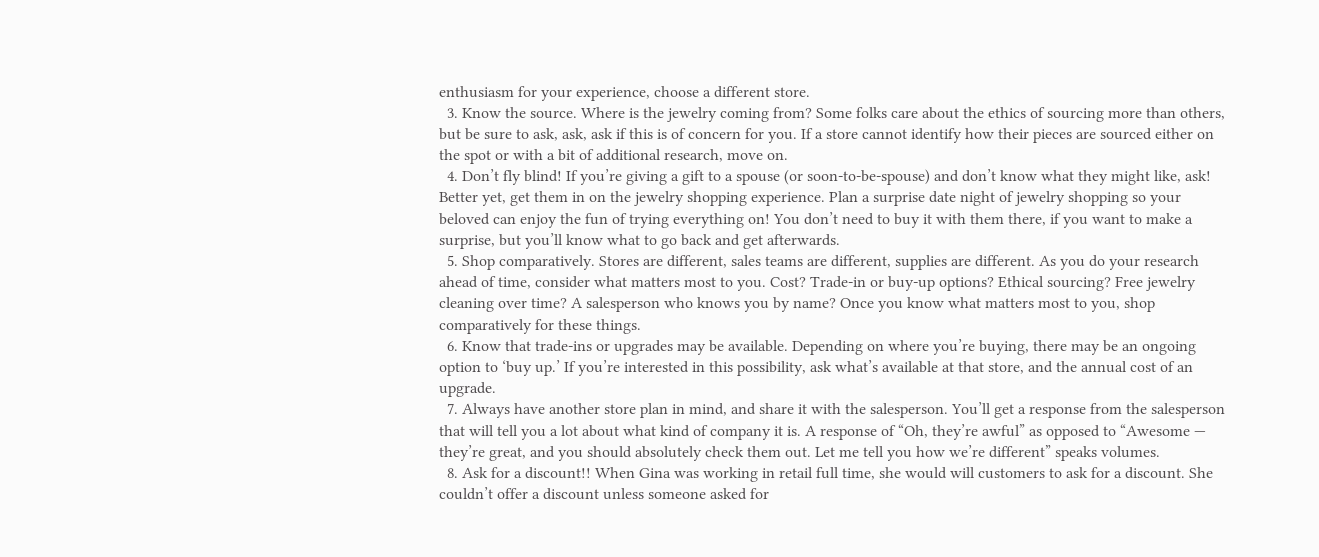enthusiasm for your experience, choose a different store.
  3. Know the source. Where is the jewelry coming from? Some folks care about the ethics of sourcing more than others, but be sure to ask, ask, ask if this is of concern for you. If a store cannot identify how their pieces are sourced either on the spot or with a bit of additional research, move on.
  4. Don’t fly blind! If you’re giving a gift to a spouse (or soon-to-be-spouse) and don’t know what they might like, ask! Better yet, get them in on the jewelry shopping experience. Plan a surprise date night of jewelry shopping so your beloved can enjoy the fun of trying everything on! You don’t need to buy it with them there, if you want to make a surprise, but you’ll know what to go back and get afterwards.
  5. Shop comparatively. Stores are different, sales teams are different, supplies are different. As you do your research ahead of time, consider what matters most to you. Cost? Trade-in or buy-up options? Ethical sourcing? Free jewelry cleaning over time? A salesperson who knows you by name? Once you know what matters most to you, shop comparatively for these things.
  6. Know that trade-ins or upgrades may be available. Depending on where you’re buying, there may be an ongoing option to ‘buy up.’ If you’re interested in this possibility, ask what’s available at that store, and the annual cost of an upgrade.
  7. Always have another store plan in mind, and share it with the salesperson. You’ll get a response from the salesperson that will tell you a lot about what kind of company it is. A response of “Oh, they’re awful” as opposed to “Awesome — they’re great, and you should absolutely check them out. Let me tell you how we’re different” speaks volumes.
  8. Ask for a discount!! When Gina was working in retail full time, she would will customers to ask for a discount. She couldn’t offer a discount unless someone asked for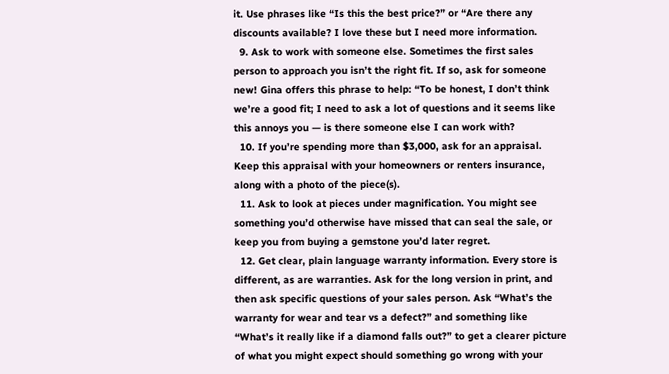it. Use phrases like “Is this the best price?” or “Are there any discounts available? I love these but I need more information.
  9. Ask to work with someone else. Sometimes the first sales person to approach you isn’t the right fit. If so, ask for someone new! Gina offers this phrase to help: “To be honest, I don’t think we’re a good fit; I need to ask a lot of questions and it seems like this annoys you — is there someone else I can work with?
  10. If you’re spending more than $3,000, ask for an appraisal. Keep this appraisal with your homeowners or renters insurance, along with a photo of the piece(s).
  11. Ask to look at pieces under magnification. You might see something you’d otherwise have missed that can seal the sale, or keep you from buying a gemstone you’d later regret.
  12. Get clear, plain language warranty information. Every store is different, as are warranties. Ask for the long version in print, and then ask specific questions of your sales person. Ask “What’s the warranty for wear and tear vs a defect?” and something like “What’s it really like if a diamond falls out?” to get a clearer picture of what you might expect should something go wrong with your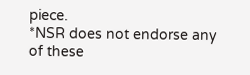piece.
*NSR does not endorse any of these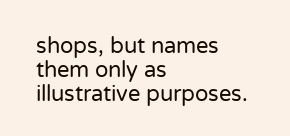shops, but names them only as illustrative purposes.